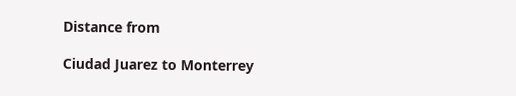Distance from

Ciudad Juarez to Monterrey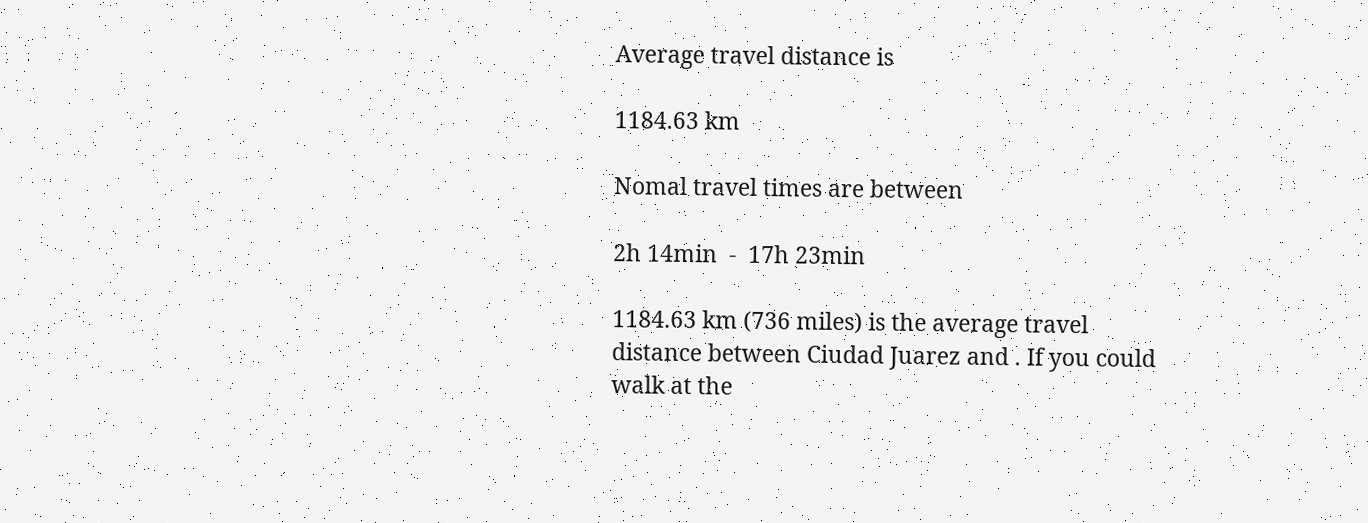Average travel distance is

1184.63 km

Nomal travel times are between

2h 14min  -  17h 23min

1184.63 km (736 miles) is the average travel distance between Ciudad Juarez and . If you could walk at the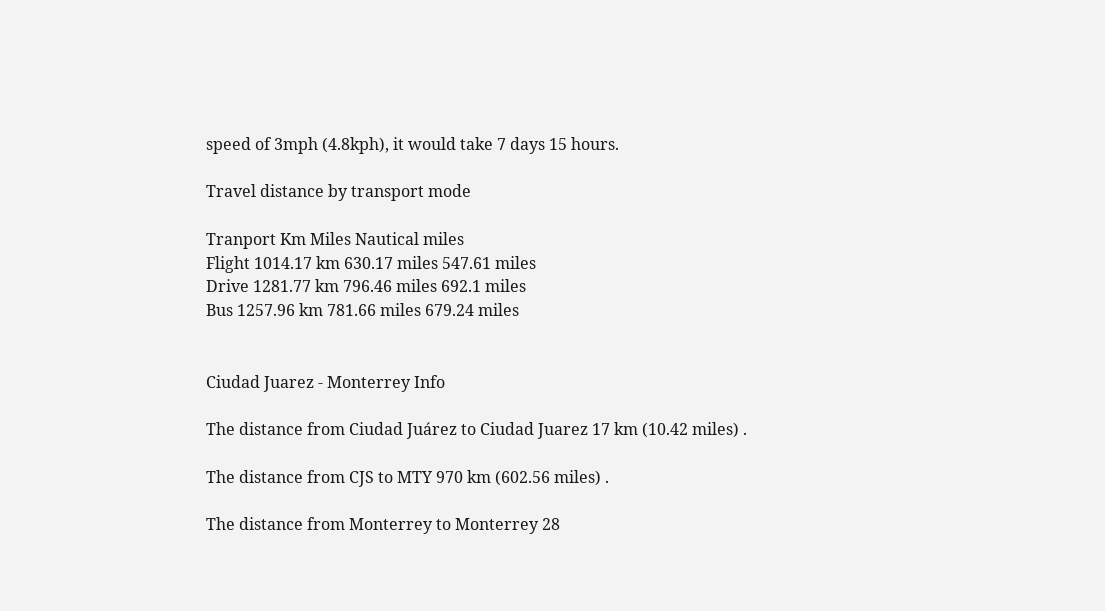speed of 3mph (4.8kph), it would take 7 days 15 hours.

Travel distance by transport mode

Tranport Km Miles Nautical miles
Flight 1014.17 km 630.17 miles 547.61 miles
Drive 1281.77 km 796.46 miles 692.1 miles
Bus 1257.96 km 781.66 miles 679.24 miles


Ciudad Juarez - Monterrey Info

The distance from Ciudad Juárez to Ciudad Juarez 17 km (10.42 miles) .

The distance from CJS to MTY 970 km (602.56 miles) .

The distance from Monterrey to Monterrey 28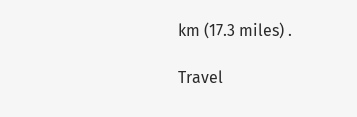km (17.3 miles) .

Travel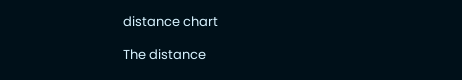distance chart

The distance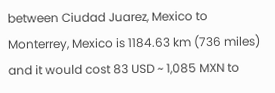between Ciudad Juarez, Mexico to Monterrey, Mexico is 1184.63 km (736 miles) and it would cost 83 USD ~ 1,085 MXN to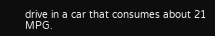drive in a car that consumes about 21 MPG.